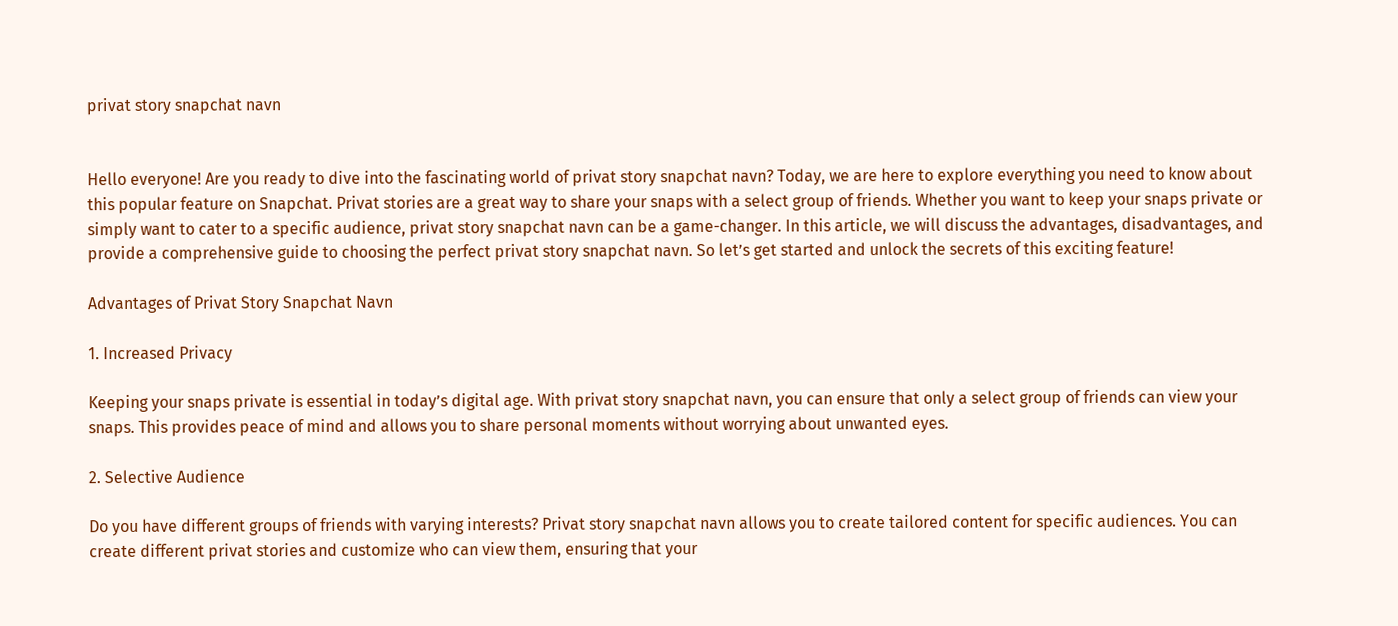privat story snapchat navn


Hello everyone! Are you ready to dive into the fascinating world of privat story snapchat navn? Today, we are here to explore everything you need to know about this popular feature on Snapchat. Privat stories are a great way to share your snaps with a select group of friends. Whether you want to keep your snaps private or simply want to cater to a specific audience, privat story snapchat navn can be a game-changer. In this article, we will discuss the advantages, disadvantages, and provide a comprehensive guide to choosing the perfect privat story snapchat navn. So let’s get started and unlock the secrets of this exciting feature!

Advantages of Privat Story Snapchat Navn

1. Increased Privacy

Keeping your snaps private is essential in today’s digital age. With privat story snapchat navn, you can ensure that only a select group of friends can view your snaps. This provides peace of mind and allows you to share personal moments without worrying about unwanted eyes.

2. Selective Audience

Do you have different groups of friends with varying interests? Privat story snapchat navn allows you to create tailored content for specific audiences. You can create different privat stories and customize who can view them, ensuring that your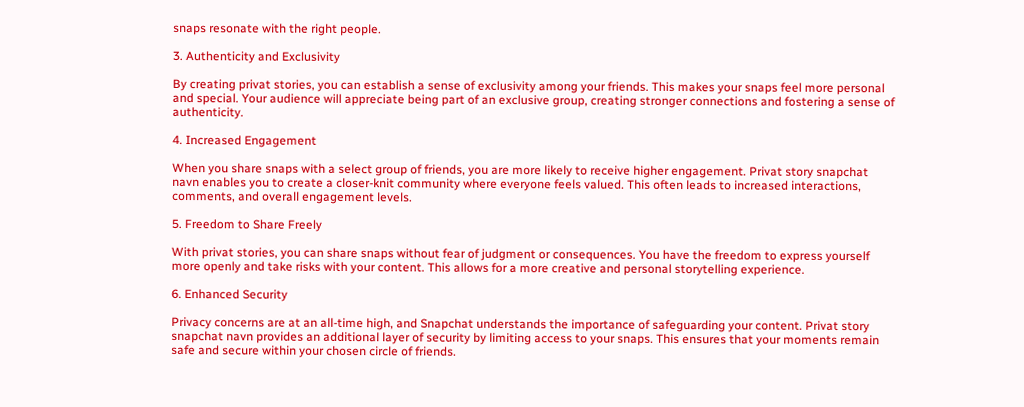snaps resonate with the right people.

3. Authenticity and Exclusivity

By creating privat stories, you can establish a sense of exclusivity among your friends. This makes your snaps feel more personal and special. Your audience will appreciate being part of an exclusive group, creating stronger connections and fostering a sense of authenticity.

4. Increased Engagement

When you share snaps with a select group of friends, you are more likely to receive higher engagement. Privat story snapchat navn enables you to create a closer-knit community where everyone feels valued. This often leads to increased interactions, comments, and overall engagement levels.

5. Freedom to Share Freely

With privat stories, you can share snaps without fear of judgment or consequences. You have the freedom to express yourself more openly and take risks with your content. This allows for a more creative and personal storytelling experience.

6. Enhanced Security

Privacy concerns are at an all-time high, and Snapchat understands the importance of safeguarding your content. Privat story snapchat navn provides an additional layer of security by limiting access to your snaps. This ensures that your moments remain safe and secure within your chosen circle of friends.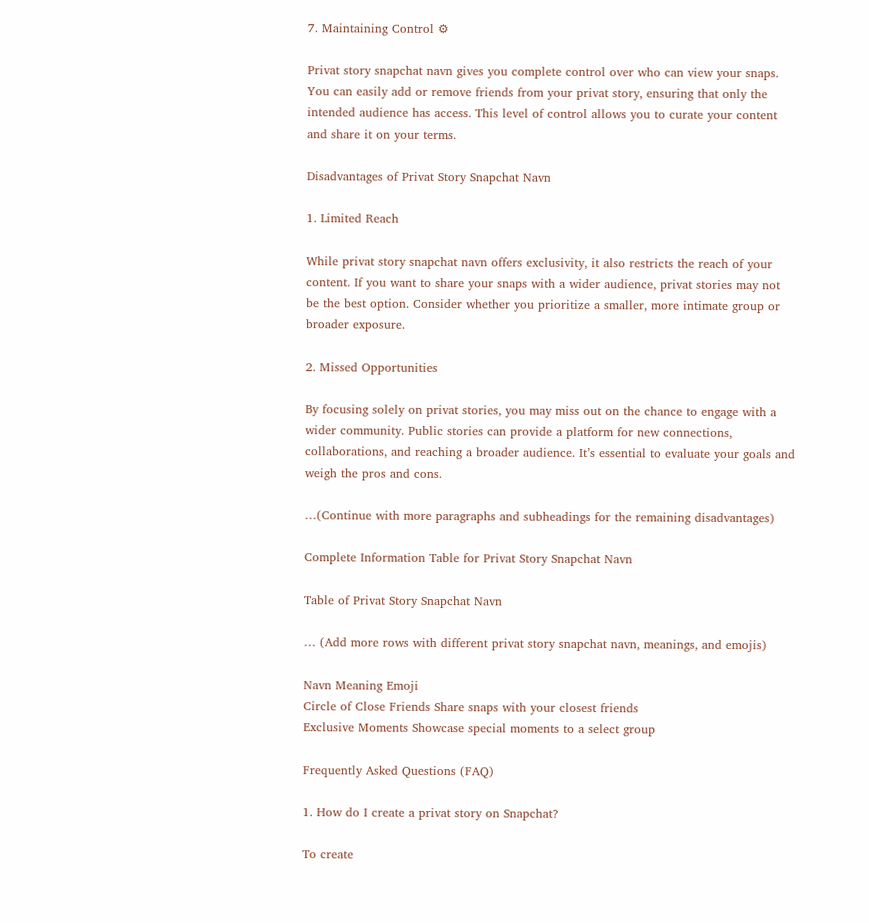7. Maintaining Control ⚙

Privat story snapchat navn gives you complete control over who can view your snaps. You can easily add or remove friends from your privat story, ensuring that only the intended audience has access. This level of control allows you to curate your content and share it on your terms.

Disadvantages of Privat Story Snapchat Navn

1. Limited Reach

While privat story snapchat navn offers exclusivity, it also restricts the reach of your content. If you want to share your snaps with a wider audience, privat stories may not be the best option. Consider whether you prioritize a smaller, more intimate group or broader exposure.

2. Missed Opportunities

By focusing solely on privat stories, you may miss out on the chance to engage with a wider community. Public stories can provide a platform for new connections, collaborations, and reaching a broader audience. It’s essential to evaluate your goals and weigh the pros and cons.

…(Continue with more paragraphs and subheadings for the remaining disadvantages)

Complete Information Table for Privat Story Snapchat Navn

Table of Privat Story Snapchat Navn

… (Add more rows with different privat story snapchat navn, meanings, and emojis)

Navn Meaning Emoji
Circle of Close Friends Share snaps with your closest friends
Exclusive Moments Showcase special moments to a select group

Frequently Asked Questions (FAQ)

1. How do I create a privat story on Snapchat?

To create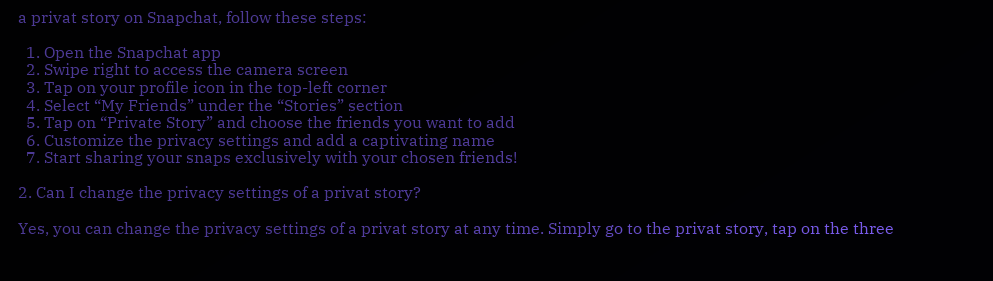a privat story on Snapchat, follow these steps:

  1. Open the Snapchat app
  2. Swipe right to access the camera screen
  3. Tap on your profile icon in the top-left corner
  4. Select “My Friends” under the “Stories” section
  5. Tap on “Private Story” and choose the friends you want to add
  6. Customize the privacy settings and add a captivating name
  7. Start sharing your snaps exclusively with your chosen friends!

2. Can I change the privacy settings of a privat story?

Yes, you can change the privacy settings of a privat story at any time. Simply go to the privat story, tap on the three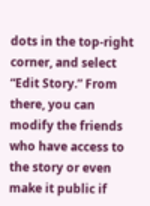dots in the top-right corner, and select “Edit Story.” From there, you can modify the friends who have access to the story or even make it public if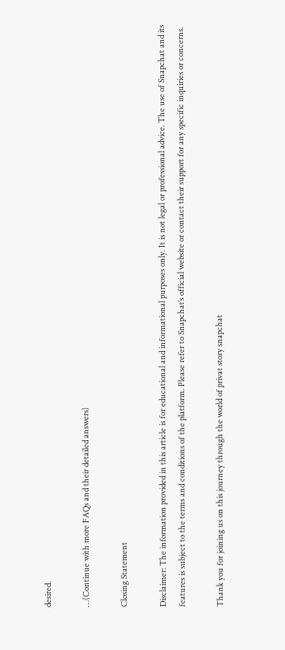desired.

…(Continue with more FAQs and their detailed answers)

Closing Statement

Disclaimer: The information provided in this article is for educational and informational purposes only. It is not legal or professional advice. The use of Snapchat and its features is subject to the terms and conditions of the platform. Please refer to Snapchat’s official website or contact their support for any specific inquiries or concerns.

Thank you for joining us on this journey through the world of privat story snapchat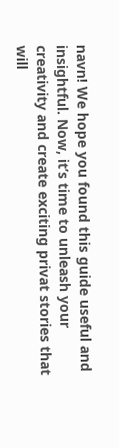navn! We hope you found this guide useful and insightful. Now, it’s time to unleash your creativity and create exciting privat stories that will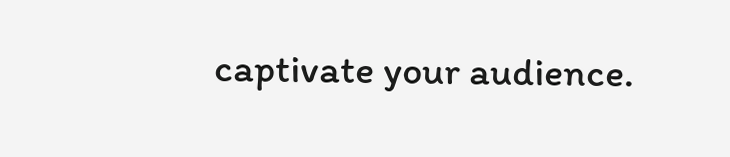captivate your audience.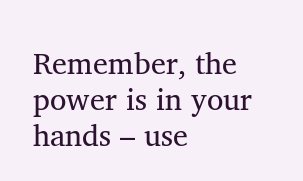Remember, the power is in your hands – use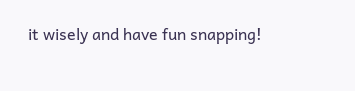it wisely and have fun snapping!